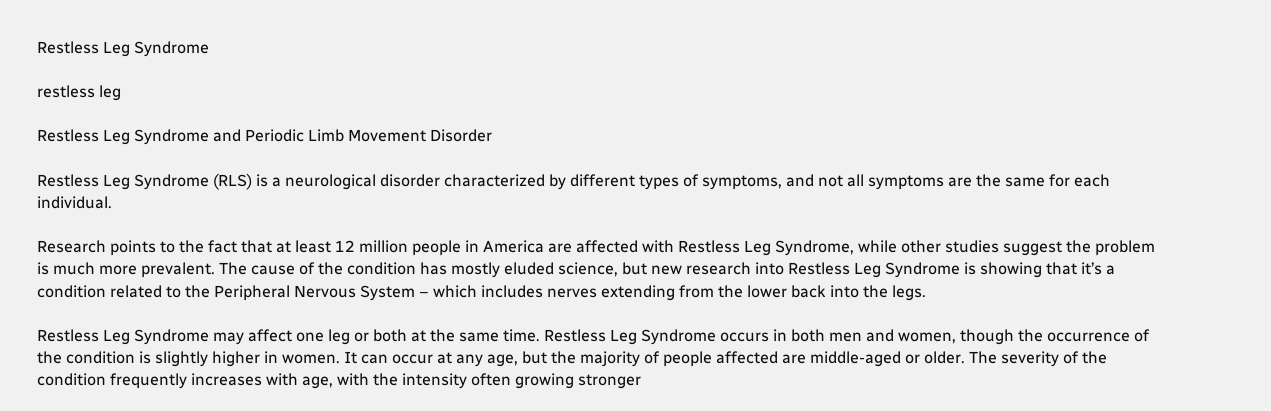Restless Leg Syndrome

restless leg

Restless Leg Syndrome and Periodic Limb Movement Disorder

Restless Leg Syndrome (RLS) is a neurological disorder characterized by different types of symptoms, and not all symptoms are the same for each individual.

Research points to the fact that at least 12 million people in America are affected with Restless Leg Syndrome, while other studies suggest the problem is much more prevalent. The cause of the condition has mostly eluded science, but new research into Restless Leg Syndrome is showing that it’s a condition related to the Peripheral Nervous System – which includes nerves extending from the lower back into the legs.

Restless Leg Syndrome may affect one leg or both at the same time. Restless Leg Syndrome occurs in both men and women, though the occurrence of the condition is slightly higher in women. It can occur at any age, but the majority of people affected are middle-aged or older. The severity of the condition frequently increases with age, with the intensity often growing stronger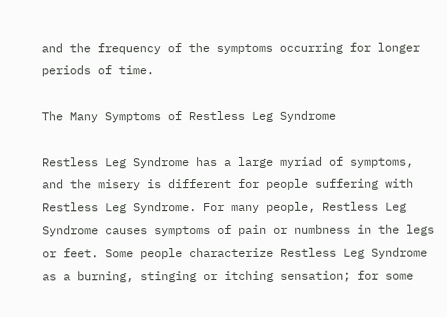and the frequency of the symptoms occurring for longer periods of time.

The Many Symptoms of Restless Leg Syndrome

Restless Leg Syndrome has a large myriad of symptoms, and the misery is different for people suffering with Restless Leg Syndrome. For many people, Restless Leg Syndrome causes symptoms of pain or numbness in the legs or feet. Some people characterize Restless Leg Syndrome as a burning, stinging or itching sensation; for some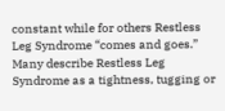constant while for others Restless Leg Syndrome “comes and goes.” Many describe Restless Leg Syndrome as a tightness, tugging or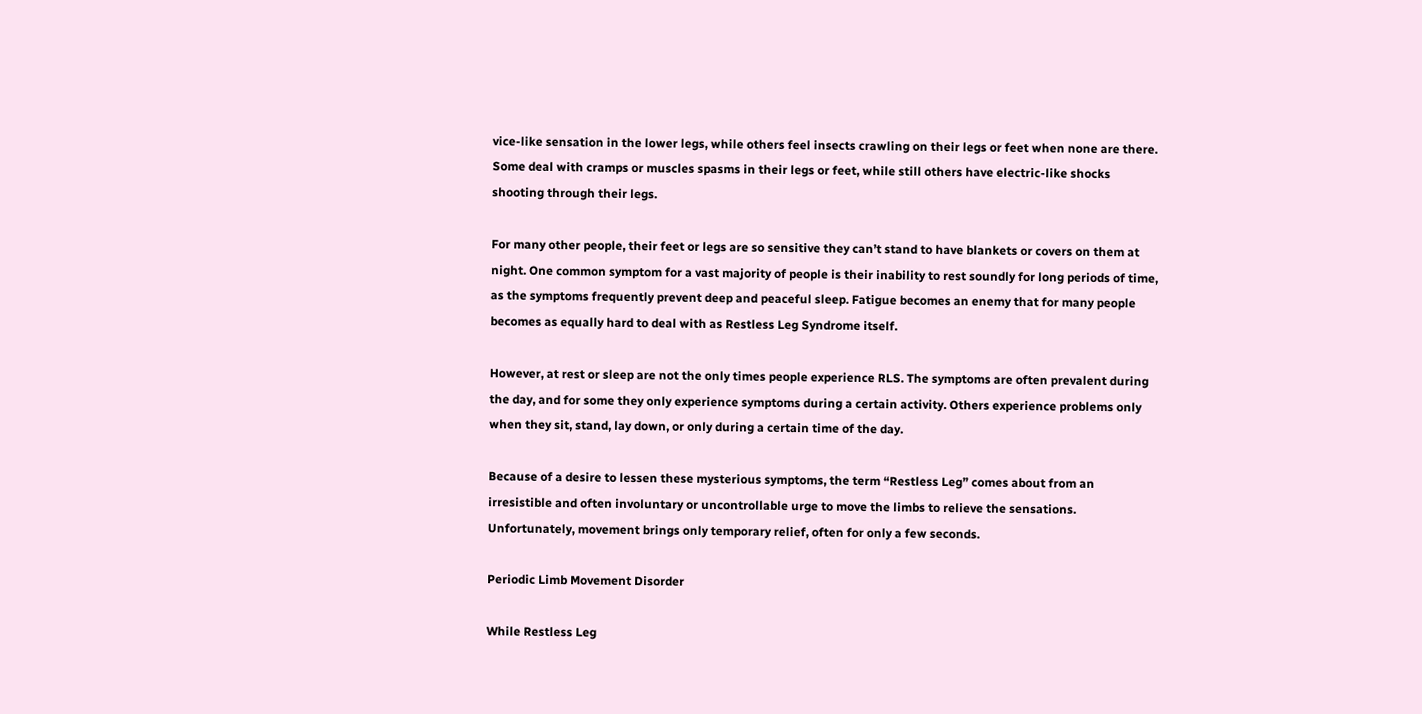vice-like sensation in the lower legs, while others feel insects crawling on their legs or feet when none are there. Some deal with cramps or muscles spasms in their legs or feet, while still others have electric-like shocks shooting through their legs.

For many other people, their feet or legs are so sensitive they can’t stand to have blankets or covers on them at night. One common symptom for a vast majority of people is their inability to rest soundly for long periods of time, as the symptoms frequently prevent deep and peaceful sleep. Fatigue becomes an enemy that for many people becomes as equally hard to deal with as Restless Leg Syndrome itself.

However, at rest or sleep are not the only times people experience RLS. The symptoms are often prevalent during the day, and for some they only experience symptoms during a certain activity. Others experience problems only when they sit, stand, lay down, or only during a certain time of the day.

Because of a desire to lessen these mysterious symptoms, the term “Restless Leg” comes about from an irresistible and often involuntary or uncontrollable urge to move the limbs to relieve the sensations. Unfortunately, movement brings only temporary relief, often for only a few seconds.

Periodic Limb Movement Disorder

While Restless Leg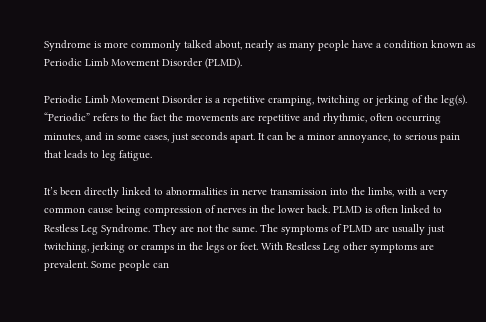Syndrome is more commonly talked about, nearly as many people have a condition known as Periodic Limb Movement Disorder (PLMD).

Periodic Limb Movement Disorder is a repetitive cramping, twitching or jerking of the leg(s). “Periodic” refers to the fact the movements are repetitive and rhythmic, often occurring minutes, and in some cases, just seconds apart. It can be a minor annoyance, to serious pain that leads to leg fatigue.

It’s been directly linked to abnormalities in nerve transmission into the limbs, with a very common cause being compression of nerves in the lower back. PLMD is often linked to Restless Leg Syndrome. They are not the same. The symptoms of PLMD are usually just twitching, jerking or cramps in the legs or feet. With Restless Leg other symptoms are prevalent. Some people can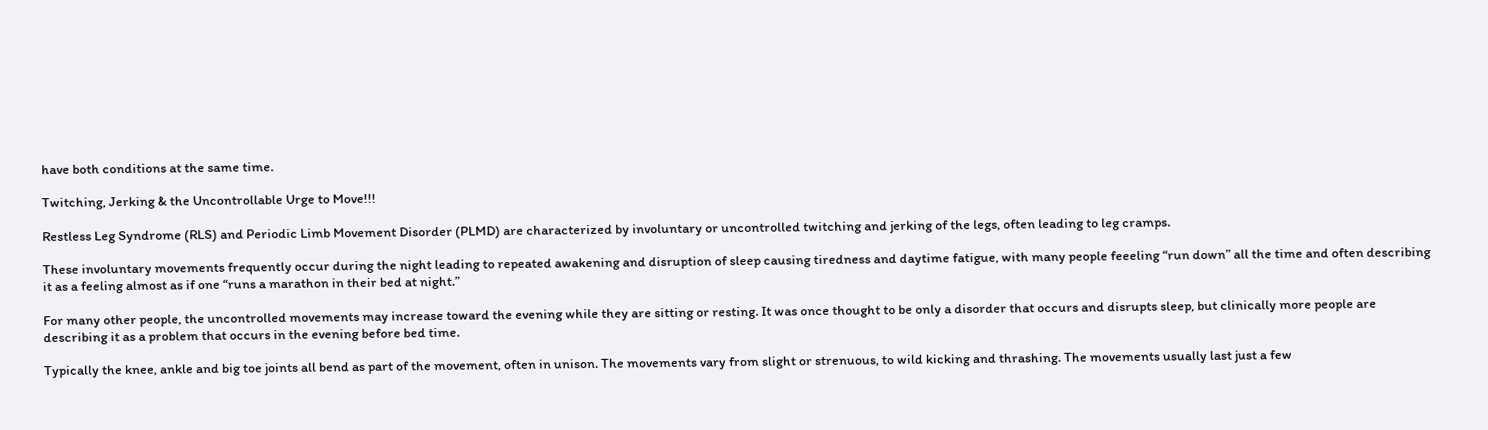have both conditions at the same time.

Twitching, Jerking & the Uncontrollable Urge to Move!!!

Restless Leg Syndrome (RLS) and Periodic Limb Movement Disorder (PLMD) are characterized by involuntary or uncontrolled twitching and jerking of the legs, often leading to leg cramps.

These involuntary movements frequently occur during the night leading to repeated awakening and disruption of sleep causing tiredness and daytime fatigue, with many people feeeling “run down” all the time and often describing it as a feeling almost as if one “runs a marathon in their bed at night.”

For many other people, the uncontrolled movements may increase toward the evening while they are sitting or resting. It was once thought to be only a disorder that occurs and disrupts sleep, but clinically more people are describing it as a problem that occurs in the evening before bed time.

Typically the knee, ankle and big toe joints all bend as part of the movement, often in unison. The movements vary from slight or strenuous, to wild kicking and thrashing. The movements usually last just a few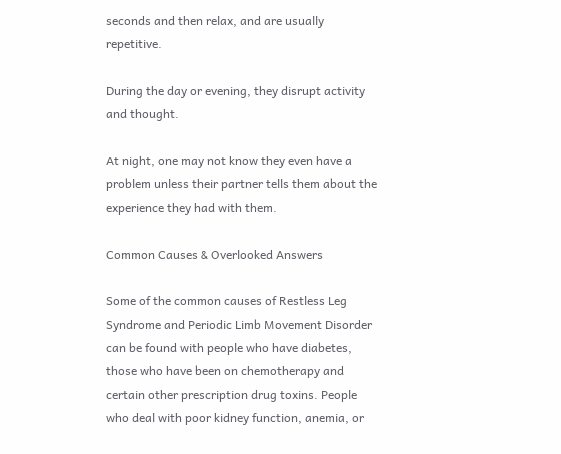seconds and then relax, and are usually repetitive.

During the day or evening, they disrupt activity and thought.

At night, one may not know they even have a problem unless their partner tells them about the experience they had with them.

Common Causes & Overlooked Answers

Some of the common causes of Restless Leg Syndrome and Periodic Limb Movement Disorder can be found with people who have diabetes, those who have been on chemotherapy and certain other prescription drug toxins. People who deal with poor kidney function, anemia, or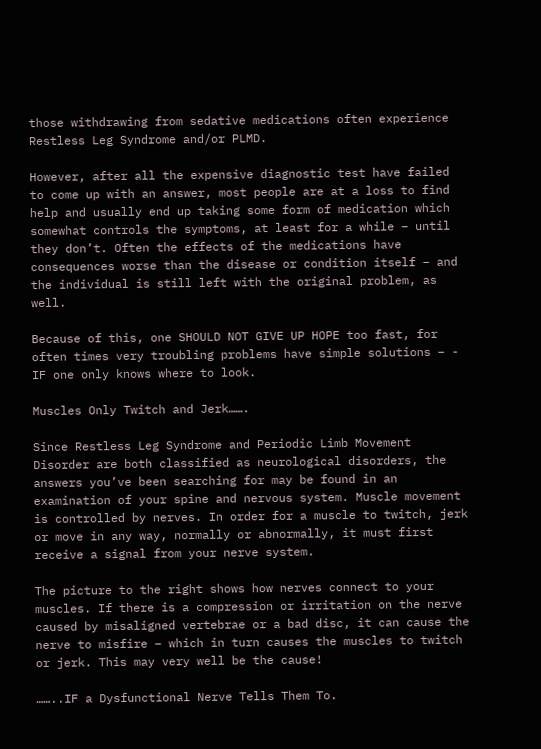those withdrawing from sedative medications often experience Restless Leg Syndrome and/or PLMD.

However, after all the expensive diagnostic test have failed to come up with an answer, most people are at a loss to find help and usually end up taking some form of medication which somewhat controls the symptoms, at least for a while – until they don’t. Often the effects of the medications have consequences worse than the disease or condition itself – and the individual is still left with the original problem, as well.

Because of this, one SHOULD NOT GIVE UP HOPE too fast, for often times very troubling problems have simple solutions – - IF one only knows where to look.

Muscles Only Twitch and Jerk…….

Since Restless Leg Syndrome and Periodic Limb Movement Disorder are both classified as neurological disorders, the answers you’ve been searching for may be found in an examination of your spine and nervous system. Muscle movement is controlled by nerves. In order for a muscle to twitch, jerk or move in any way, normally or abnormally, it must first receive a signal from your nerve system.

The picture to the right shows how nerves connect to your muscles. If there is a compression or irritation on the nerve caused by misaligned vertebrae or a bad disc, it can cause the nerve to misfire – which in turn causes the muscles to twitch or jerk. This may very well be the cause!

……..IF a Dysfunctional Nerve Tells Them To.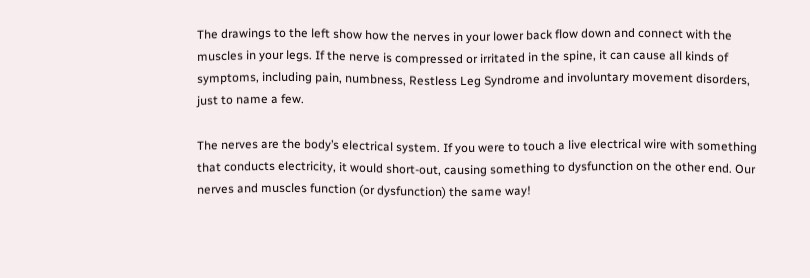The drawings to the left show how the nerves in your lower back flow down and connect with the muscles in your legs. If the nerve is compressed or irritated in the spine, it can cause all kinds of symptoms, including pain, numbness, Restless Leg Syndrome and involuntary movement disorders, just to name a few.

The nerves are the body’s electrical system. If you were to touch a live electrical wire with something that conducts electricity, it would short-out, causing something to dysfunction on the other end. Our nerves and muscles function (or dysfunction) the same way!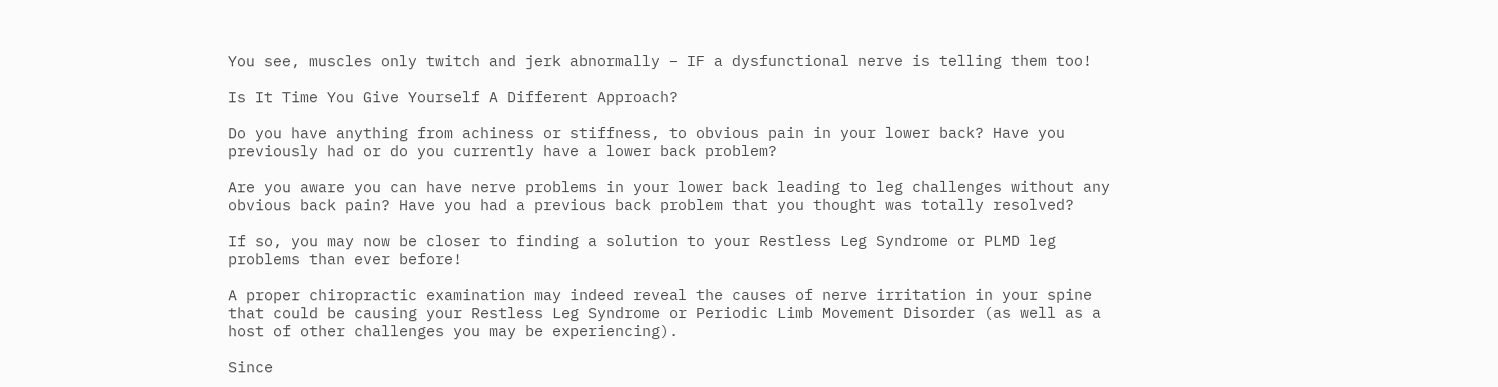You see, muscles only twitch and jerk abnormally – IF a dysfunctional nerve is telling them too!

Is It Time You Give Yourself A Different Approach?

Do you have anything from achiness or stiffness, to obvious pain in your lower back? Have you previously had or do you currently have a lower back problem?

Are you aware you can have nerve problems in your lower back leading to leg challenges without any obvious back pain? Have you had a previous back problem that you thought was totally resolved?

If so, you may now be closer to finding a solution to your Restless Leg Syndrome or PLMD leg problems than ever before!

A proper chiropractic examination may indeed reveal the causes of nerve irritation in your spine that could be causing your Restless Leg Syndrome or Periodic Limb Movement Disorder (as well as a host of other challenges you may be experiencing).

Since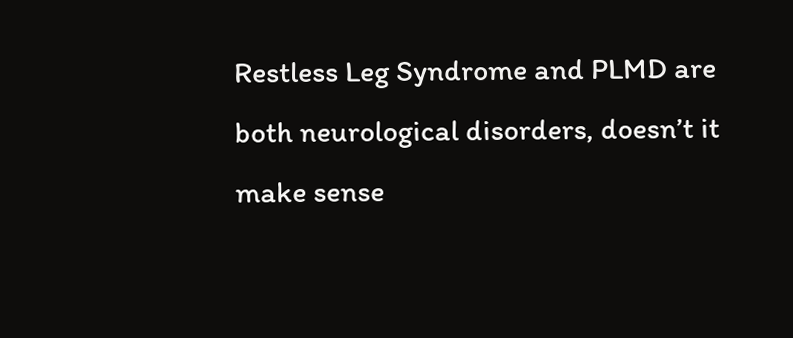Restless Leg Syndrome and PLMD are both neurological disorders, doesn’t it make sense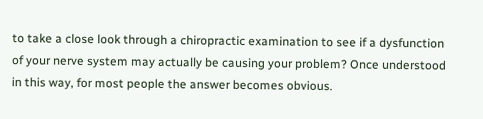to take a close look through a chiropractic examination to see if a dysfunction of your nerve system may actually be causing your problem? Once understood in this way, for most people the answer becomes obvious.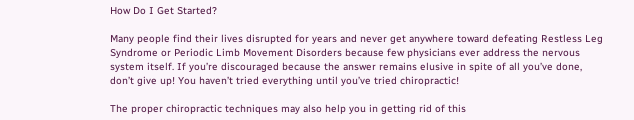How Do I Get Started?

Many people find their lives disrupted for years and never get anywhere toward defeating Restless Leg Syndrome or Periodic Limb Movement Disorders because few physicians ever address the nervous system itself. If you’re discouraged because the answer remains elusive in spite of all you’ve done, don’t give up! You haven’t tried everything until you’ve tried chiropractic!

The proper chiropractic techniques may also help you in getting rid of this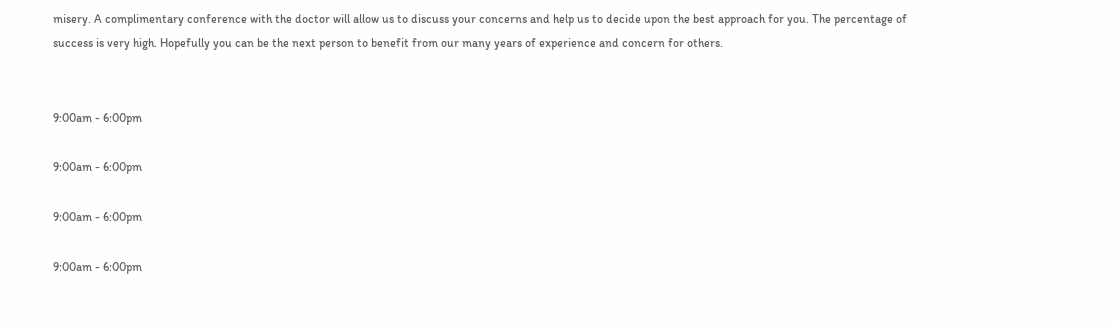misery. A complimentary conference with the doctor will allow us to discuss your concerns and help us to decide upon the best approach for you. The percentage of success is very high. Hopefully you can be the next person to benefit from our many years of experience and concern for others.


9:00am - 6:00pm

9:00am - 6:00pm

9:00am - 6:00pm

9:00am - 6:00pm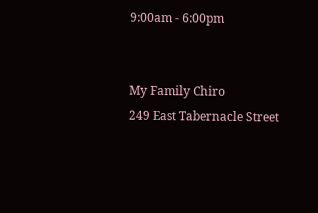9:00am - 6:00pm


My Family Chiro
249 East Tabernacle Street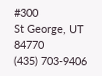#300
St George, UT 84770
(435) 703-9406